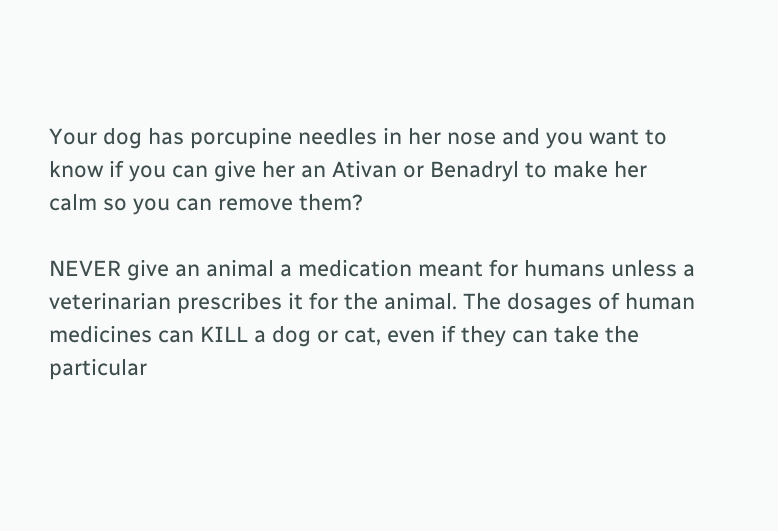Your dog has porcupine needles in her nose and you want to know if you can give her an Ativan or Benadryl to make her calm so you can remove them?

NEVER give an animal a medication meant for humans unless a veterinarian prescribes it for the animal. The dosages of human medicines can KILL a dog or cat, even if they can take the particular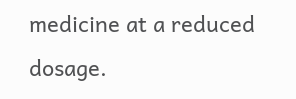medicine at a reduced dosage.